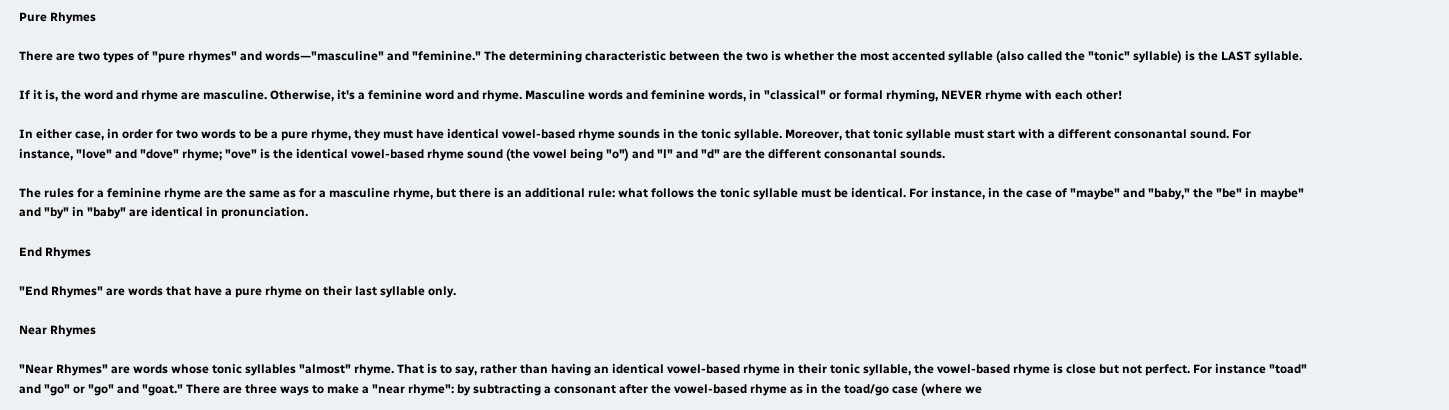Pure Rhymes

There are two types of "pure rhymes" and words—"masculine" and "feminine." The determining characteristic between the two is whether the most accented syllable (also called the "tonic" syllable) is the LAST syllable.

If it is, the word and rhyme are masculine. Otherwise, it's a feminine word and rhyme. Masculine words and feminine words, in "classical" or formal rhyming, NEVER rhyme with each other!

In either case, in order for two words to be a pure rhyme, they must have identical vowel-based rhyme sounds in the tonic syllable. Moreover, that tonic syllable must start with a different consonantal sound. For instance, "love" and "dove" rhyme; "ove" is the identical vowel-based rhyme sound (the vowel being "o") and "l" and "d" are the different consonantal sounds.

The rules for a feminine rhyme are the same as for a masculine rhyme, but there is an additional rule: what follows the tonic syllable must be identical. For instance, in the case of "maybe" and "baby," the "be" in maybe" and "by" in "baby" are identical in pronunciation.

End Rhymes

"End Rhymes" are words that have a pure rhyme on their last syllable only.

Near Rhymes

"Near Rhymes" are words whose tonic syllables "almost" rhyme. That is to say, rather than having an identical vowel-based rhyme in their tonic syllable, the vowel-based rhyme is close but not perfect. For instance "toad" and "go" or "go" and "goat." There are three ways to make a "near rhyme": by subtracting a consonant after the vowel-based rhyme as in the toad/go case (where we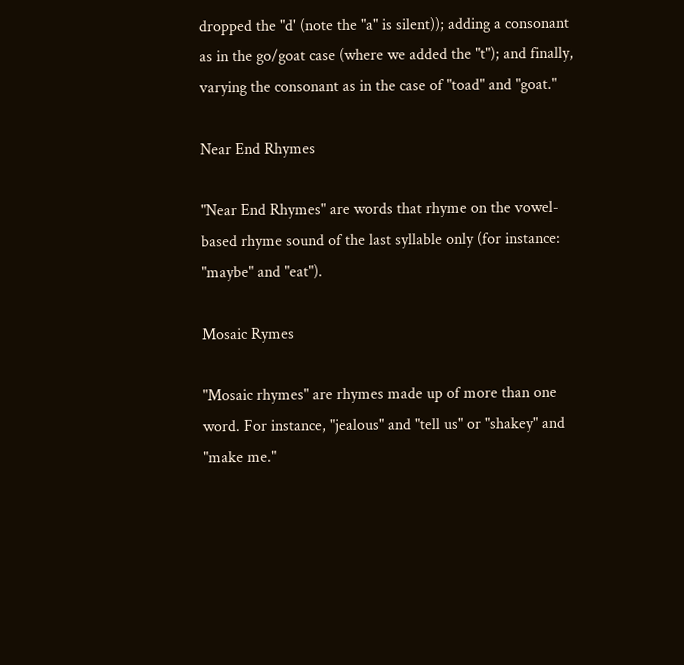dropped the "d' (note the "a" is silent)); adding a consonant as in the go/goat case (where we added the "t"); and finally, varying the consonant as in the case of "toad" and "goat."

Near End Rhymes

"Near End Rhymes" are words that rhyme on the vowel-based rhyme sound of the last syllable only (for instance: "maybe" and "eat").

Mosaic Rymes

"Mosaic rhymes" are rhymes made up of more than one word. For instance, "jealous" and "tell us" or "shakey" and "make me."